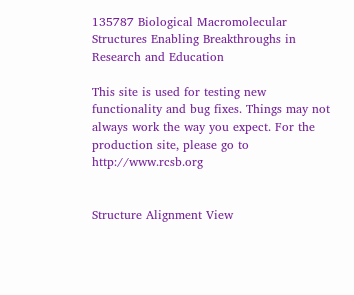135787 Biological Macromolecular Structures Enabling Breakthroughs in Research and Education

This site is used for testing new functionality and bug fixes. Things may not always work the way you expect. For the production site, please go to http://www.rcsb.org


Structure Alignment View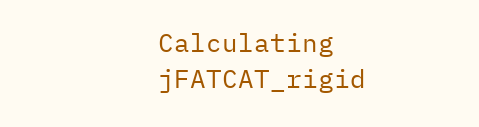Calculating jFATCAT_rigid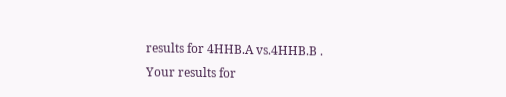results for 4HHB.A vs.4HHB.B .
Your results for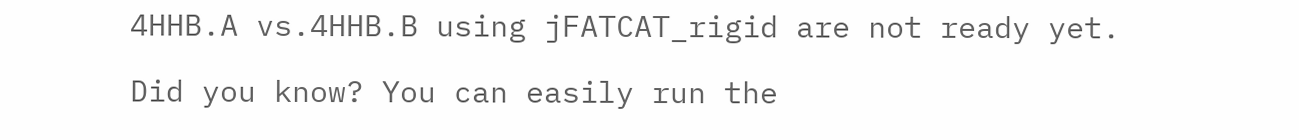4HHB.A vs.4HHB.B using jFATCAT_rigid are not ready yet.

Did you know? You can easily run the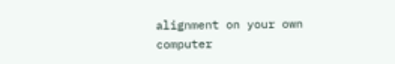alignment on your own computer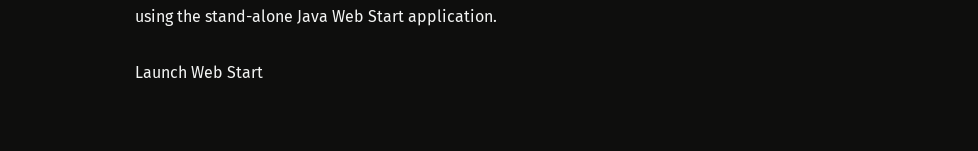using the stand-alone Java Web Start application.

Launch Web Start